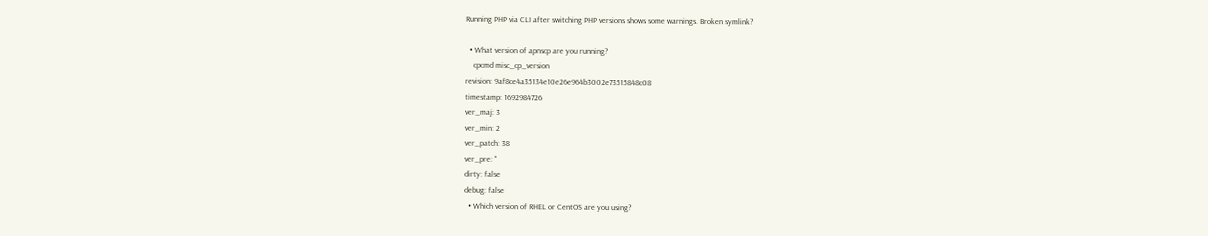Running PHP via CLI after switching PHP versions shows some warnings. Broken symlink?

  • What version of apnscp are you running?
    cpcmd misc_cp_version
revision: 9af8ce4a35134e10e26e964b3002e73515848c08
timestamp: 1692984726
ver_maj: 3
ver_min: 2
ver_patch: 38
ver_pre: ''
dirty: false
debug: false
  • Which version of RHEL or CentOS are you using?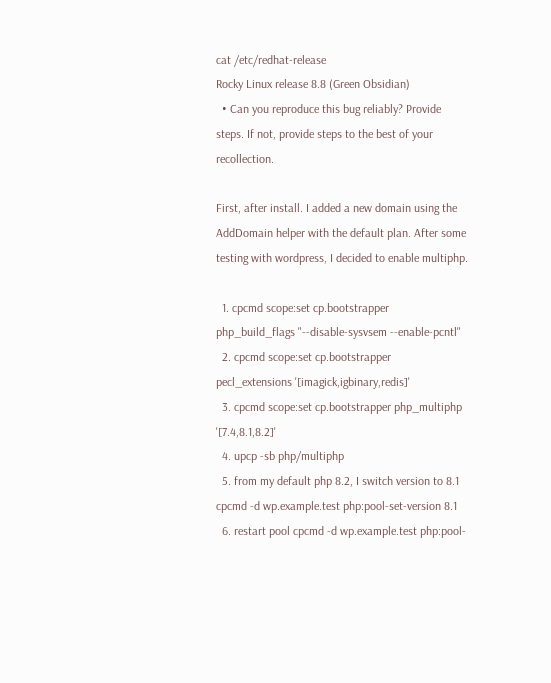cat /etc/redhat-release
Rocky Linux release 8.8 (Green Obsidian)
  • Can you reproduce this bug reliably? Provide steps. If not, provide steps to the best of your recollection.

First, after install. I added a new domain using the AddDomain helper with the default plan. After some testing with wordpress, I decided to enable multiphp.

  1. cpcmd scope:set cp.bootstrapper php_build_flags "--disable-sysvsem --enable-pcntl"
  2. cpcmd scope:set cp.bootstrapper pecl_extensions '[imagick,igbinary,redis]'
  3. cpcmd scope:set cp.bootstrapper php_multiphp '[7.4,8.1,8.2]'
  4. upcp -sb php/multiphp
  5. from my default php 8.2, I switch version to 8.1 cpcmd -d wp.example.test php:pool-set-version 8.1
  6. restart pool cpcmd -d wp.example.test php:pool-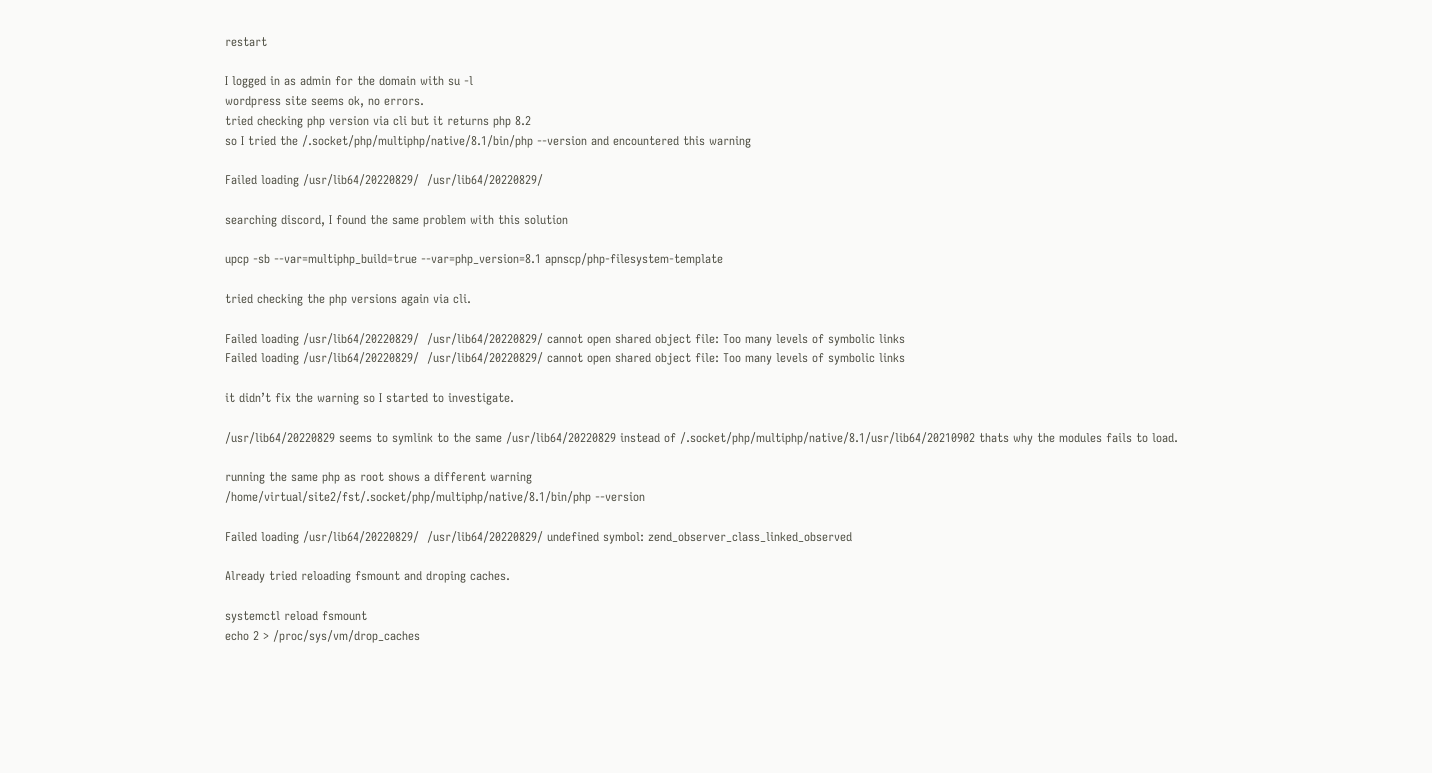restart

I logged in as admin for the domain with su -l
wordpress site seems ok, no errors.
tried checking php version via cli but it returns php 8.2
so I tried the /.socket/php/multiphp/native/8.1/bin/php --version and encountered this warning

Failed loading /usr/lib64/20220829/  /usr/lib64/20220829/

searching discord, I found the same problem with this solution

upcp -sb --var=multiphp_build=true --var=php_version=8.1 apnscp/php-filesystem-template

tried checking the php versions again via cli.

Failed loading /usr/lib64/20220829/  /usr/lib64/20220829/ cannot open shared object file: Too many levels of symbolic links
Failed loading /usr/lib64/20220829/  /usr/lib64/20220829/ cannot open shared object file: Too many levels of symbolic links

it didn’t fix the warning so I started to investigate.

/usr/lib64/20220829 seems to symlink to the same /usr/lib64/20220829 instead of /.socket/php/multiphp/native/8.1/usr/lib64/20210902 thats why the modules fails to load.

running the same php as root shows a different warning
/home/virtual/site2/fst/.socket/php/multiphp/native/8.1/bin/php --version

Failed loading /usr/lib64/20220829/  /usr/lib64/20220829/ undefined symbol: zend_observer_class_linked_observed

Already tried reloading fsmount and droping caches.

systemctl reload fsmount
echo 2 > /proc/sys/vm/drop_caches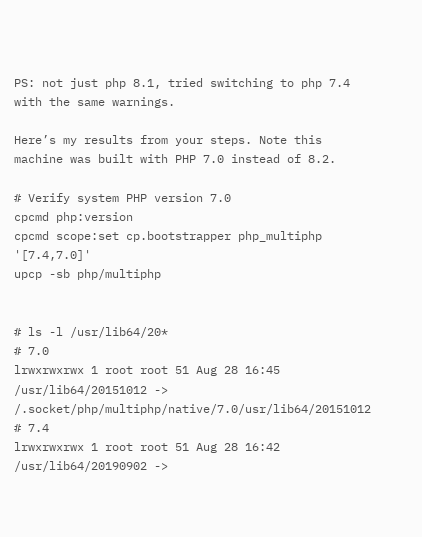PS: not just php 8.1, tried switching to php 7.4 with the same warnings.

Here’s my results from your steps. Note this machine was built with PHP 7.0 instead of 8.2.

# Verify system PHP version 7.0
cpcmd php:version
cpcmd scope:set cp.bootstrapper php_multiphp '[7.4,7.0]'
upcp -sb php/multiphp


# ls -l /usr/lib64/20*
# 7.0
lrwxrwxrwx 1 root root 51 Aug 28 16:45 /usr/lib64/20151012 -> /.socket/php/multiphp/native/7.0/usr/lib64/20151012
# 7.4
lrwxrwxrwx 1 root root 51 Aug 28 16:42 /usr/lib64/20190902 ->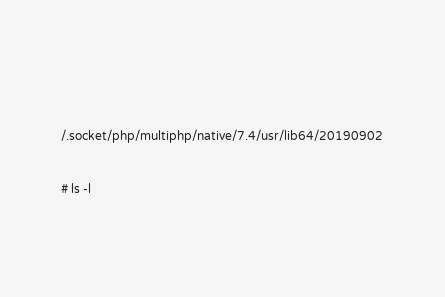/.socket/php/multiphp/native/7.4/usr/lib64/20190902

# ls -l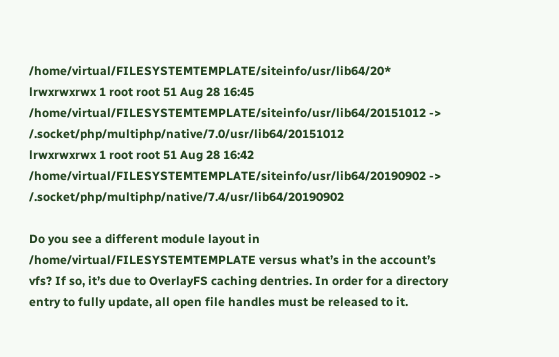/home/virtual/FILESYSTEMTEMPLATE/siteinfo/usr/lib64/20*
lrwxrwxrwx 1 root root 51 Aug 28 16:45 /home/virtual/FILESYSTEMTEMPLATE/siteinfo/usr/lib64/20151012 -> /.socket/php/multiphp/native/7.0/usr/lib64/20151012
lrwxrwxrwx 1 root root 51 Aug 28 16:42 /home/virtual/FILESYSTEMTEMPLATE/siteinfo/usr/lib64/20190902 -> /.socket/php/multiphp/native/7.4/usr/lib64/20190902

Do you see a different module layout in /home/virtual/FILESYSTEMTEMPLATE versus what’s in the account’s vfs? If so, it’s due to OverlayFS caching dentries. In order for a directory entry to fully update, all open file handles must be released to it.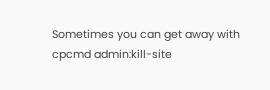Sometimes you can get away with cpcmd admin:kill-site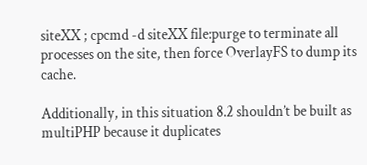siteXX ; cpcmd -d siteXX file:purge to terminate all processes on the site, then force OverlayFS to dump its cache.

Additionally, in this situation 8.2 shouldn’t be built as multiPHP because it duplicates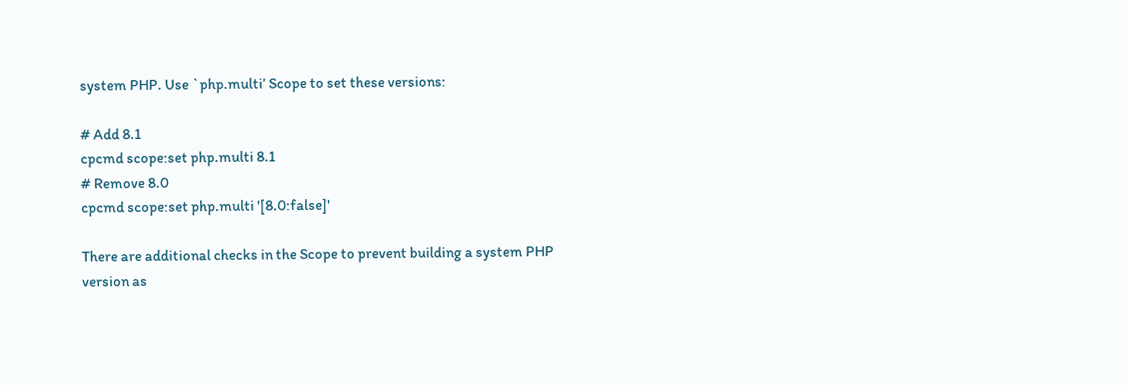system PHP. Use `php.multi’ Scope to set these versions:

# Add 8.1
cpcmd scope:set php.multi 8.1
# Remove 8.0
cpcmd scope:set php.multi '[8.0:false]'

There are additional checks in the Scope to prevent building a system PHP version as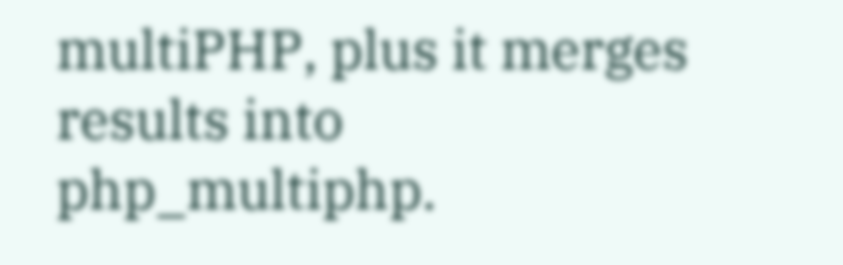multiPHP, plus it merges results into php_multiphp.